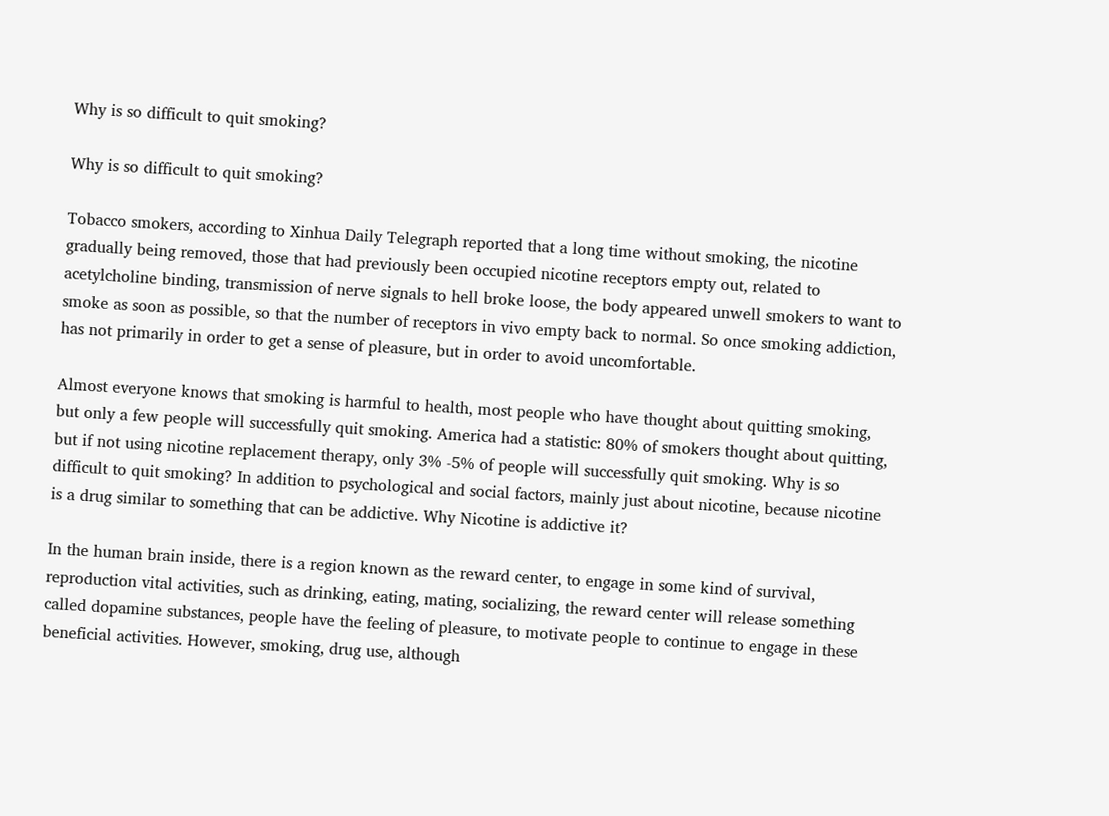Why is so difficult to quit smoking?

Why is so difficult to quit smoking?

Tobacco smokers, according to Xinhua Daily Telegraph reported that a long time without smoking, the nicotine gradually being removed, those that had previously been occupied nicotine receptors empty out, related to acetylcholine binding, transmission of nerve signals to hell broke loose, the body appeared unwell smokers to want to smoke as soon as possible, so that the number of receptors in vivo empty back to normal. So once smoking addiction, has not primarily in order to get a sense of pleasure, but in order to avoid uncomfortable.

Almost everyone knows that smoking is harmful to health, most people who have thought about quitting smoking, but only a few people will successfully quit smoking. America had a statistic: 80% of smokers thought about quitting, but if not using nicotine replacement therapy, only 3% -5% of people will successfully quit smoking. Why is so difficult to quit smoking? In addition to psychological and social factors, mainly just about nicotine, because nicotine is a drug similar to something that can be addictive. Why Nicotine is addictive it?

In the human brain inside, there is a region known as the reward center, to engage in some kind of survival, reproduction vital activities, such as drinking, eating, mating, socializing, the reward center will release something called dopamine substances, people have the feeling of pleasure, to motivate people to continue to engage in these beneficial activities. However, smoking, drug use, although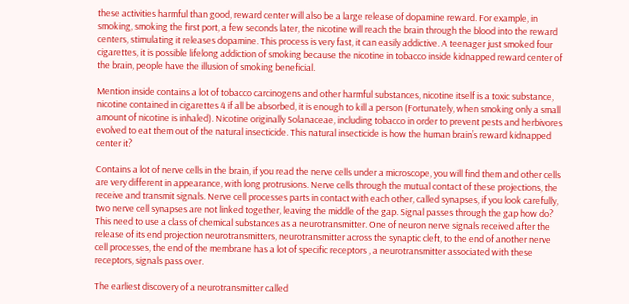these activities harmful than good, reward center will also be a large release of dopamine reward. For example, in smoking, smoking the first port, a few seconds later, the nicotine will reach the brain through the blood into the reward centers, stimulating it releases dopamine. This process is very fast, it can easily addictive. A teenager just smoked four cigarettes, it is possible lifelong addiction of smoking because the nicotine in tobacco inside kidnapped reward center of the brain, people have the illusion of smoking beneficial.

Mention inside contains a lot of tobacco carcinogens and other harmful substances, nicotine itself is a toxic substance, nicotine contained in cigarettes 4 if all be absorbed, it is enough to kill a person (Fortunately, when smoking only a small amount of nicotine is inhaled). Nicotine originally Solanaceae, including tobacco in order to prevent pests and herbivores evolved to eat them out of the natural insecticide. This natural insecticide is how the human brain’s reward kidnapped center it?

Contains a lot of nerve cells in the brain, if you read the nerve cells under a microscope, you will find them and other cells are very different in appearance, with long protrusions. Nerve cells through the mutual contact of these projections, the receive and transmit signals. Nerve cell processes parts in contact with each other, called synapses, if you look carefully, two nerve cell synapses are not linked together, leaving the middle of the gap. Signal passes through the gap how do? This need to use a class of chemical substances as a neurotransmitter. One of neuron nerve signals received after the release of its end projection neurotransmitters, neurotransmitter across the synaptic cleft, to the end of another nerve cell processes, the end of the membrane has a lot of specific receptors , a neurotransmitter associated with these receptors, signals pass over.

The earliest discovery of a neurotransmitter called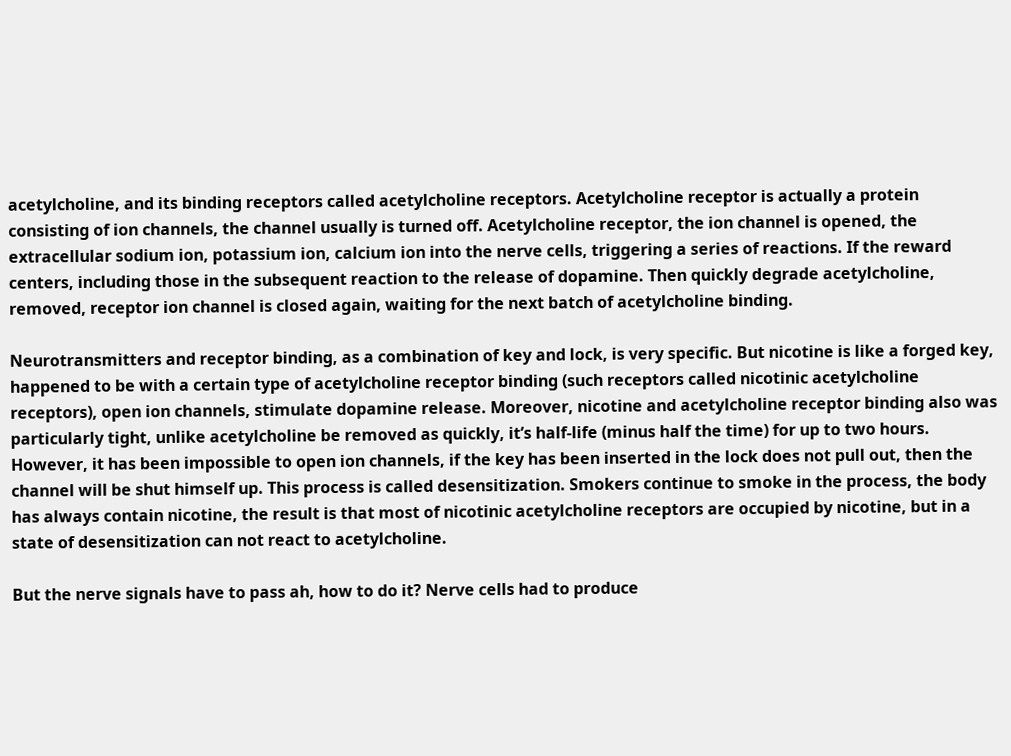acetylcholine, and its binding receptors called acetylcholine receptors. Acetylcholine receptor is actually a protein consisting of ion channels, the channel usually is turned off. Acetylcholine receptor, the ion channel is opened, the extracellular sodium ion, potassium ion, calcium ion into the nerve cells, triggering a series of reactions. If the reward centers, including those in the subsequent reaction to the release of dopamine. Then quickly degrade acetylcholine, removed, receptor ion channel is closed again, waiting for the next batch of acetylcholine binding.

Neurotransmitters and receptor binding, as a combination of key and lock, is very specific. But nicotine is like a forged key, happened to be with a certain type of acetylcholine receptor binding (such receptors called nicotinic acetylcholine receptors), open ion channels, stimulate dopamine release. Moreover, nicotine and acetylcholine receptor binding also was particularly tight, unlike acetylcholine be removed as quickly, it’s half-life (minus half the time) for up to two hours. However, it has been impossible to open ion channels, if the key has been inserted in the lock does not pull out, then the channel will be shut himself up. This process is called desensitization. Smokers continue to smoke in the process, the body has always contain nicotine, the result is that most of nicotinic acetylcholine receptors are occupied by nicotine, but in a state of desensitization can not react to acetylcholine.

But the nerve signals have to pass ah, how to do it? Nerve cells had to produce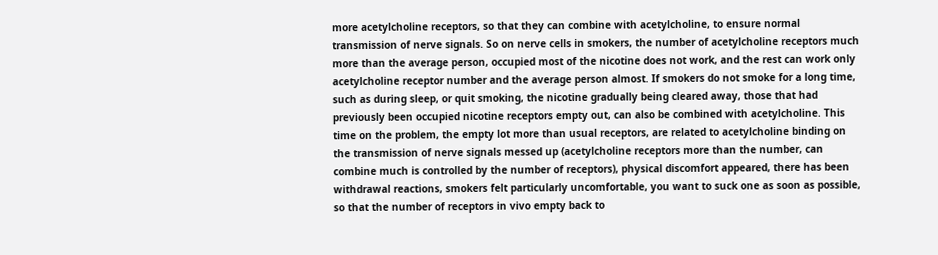more acetylcholine receptors, so that they can combine with acetylcholine, to ensure normal transmission of nerve signals. So on nerve cells in smokers, the number of acetylcholine receptors much more than the average person, occupied most of the nicotine does not work, and the rest can work only acetylcholine receptor number and the average person almost. If smokers do not smoke for a long time, such as during sleep, or quit smoking, the nicotine gradually being cleared away, those that had previously been occupied nicotine receptors empty out, can also be combined with acetylcholine. This time on the problem, the empty lot more than usual receptors, are related to acetylcholine binding on the transmission of nerve signals messed up (acetylcholine receptors more than the number, can combine much is controlled by the number of receptors), physical discomfort appeared, there has been withdrawal reactions, smokers felt particularly uncomfortable, you want to suck one as soon as possible, so that the number of receptors in vivo empty back to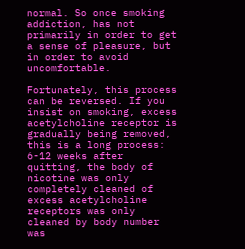normal. So once smoking addiction, has not primarily in order to get a sense of pleasure, but in order to avoid uncomfortable.

Fortunately, this process can be reversed. If you insist on smoking, excess acetylcholine receptor is gradually being removed, this is a long process: 6-12 weeks after quitting, the body of nicotine was only completely cleaned of excess acetylcholine receptors was only cleaned by body number was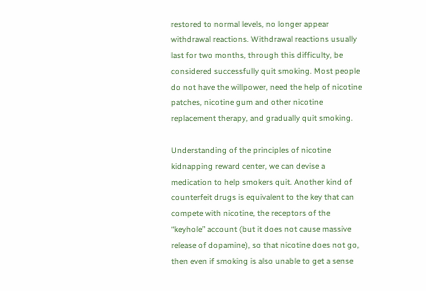restored to normal levels, no longer appear withdrawal reactions. Withdrawal reactions usually last for two months, through this difficulty, be considered successfully quit smoking. Most people do not have the willpower, need the help of nicotine patches, nicotine gum and other nicotine replacement therapy, and gradually quit smoking.

Understanding of the principles of nicotine kidnapping reward center, we can devise a medication to help smokers quit. Another kind of counterfeit drugs is equivalent to the key that can compete with nicotine, the receptors of the “keyhole” account (but it does not cause massive release of dopamine), so that nicotine does not go, then even if smoking is also unable to get a sense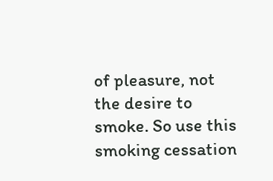of pleasure, not the desire to smoke. So use this smoking cessation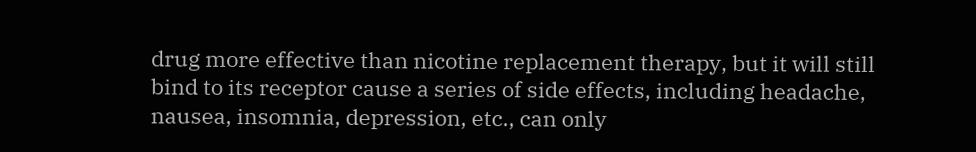drug more effective than nicotine replacement therapy, but it will still bind to its receptor cause a series of side effects, including headache, nausea, insomnia, depression, etc., can only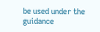be used under the guidance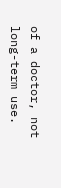of a doctor, not long-term use.